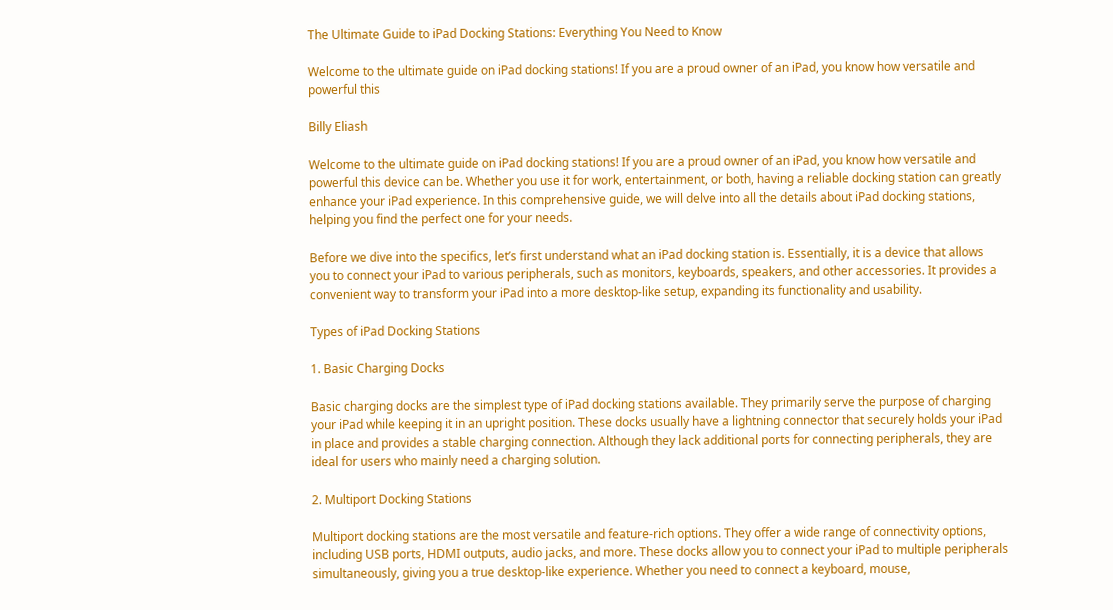The Ultimate Guide to iPad Docking Stations: Everything You Need to Know

Welcome to the ultimate guide on iPad docking stations! If you are a proud owner of an iPad, you know how versatile and powerful this

Billy Eliash

Welcome to the ultimate guide on iPad docking stations! If you are a proud owner of an iPad, you know how versatile and powerful this device can be. Whether you use it for work, entertainment, or both, having a reliable docking station can greatly enhance your iPad experience. In this comprehensive guide, we will delve into all the details about iPad docking stations, helping you find the perfect one for your needs.

Before we dive into the specifics, let’s first understand what an iPad docking station is. Essentially, it is a device that allows you to connect your iPad to various peripherals, such as monitors, keyboards, speakers, and other accessories. It provides a convenient way to transform your iPad into a more desktop-like setup, expanding its functionality and usability.

Types of iPad Docking Stations

1. Basic Charging Docks

Basic charging docks are the simplest type of iPad docking stations available. They primarily serve the purpose of charging your iPad while keeping it in an upright position. These docks usually have a lightning connector that securely holds your iPad in place and provides a stable charging connection. Although they lack additional ports for connecting peripherals, they are ideal for users who mainly need a charging solution.

2. Multiport Docking Stations

Multiport docking stations are the most versatile and feature-rich options. They offer a wide range of connectivity options, including USB ports, HDMI outputs, audio jacks, and more. These docks allow you to connect your iPad to multiple peripherals simultaneously, giving you a true desktop-like experience. Whether you need to connect a keyboard, mouse,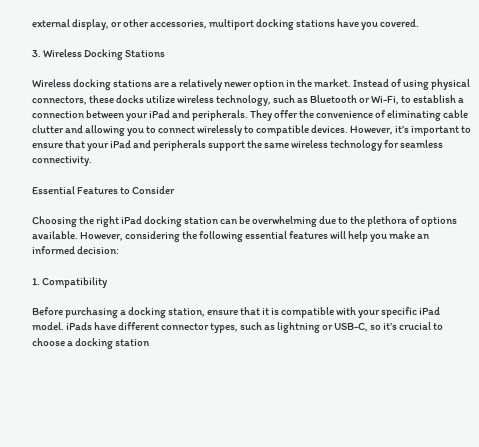external display, or other accessories, multiport docking stations have you covered.

3. Wireless Docking Stations

Wireless docking stations are a relatively newer option in the market. Instead of using physical connectors, these docks utilize wireless technology, such as Bluetooth or Wi-Fi, to establish a connection between your iPad and peripherals. They offer the convenience of eliminating cable clutter and allowing you to connect wirelessly to compatible devices. However, it’s important to ensure that your iPad and peripherals support the same wireless technology for seamless connectivity.

Essential Features to Consider

Choosing the right iPad docking station can be overwhelming due to the plethora of options available. However, considering the following essential features will help you make an informed decision:

1. Compatibility

Before purchasing a docking station, ensure that it is compatible with your specific iPad model. iPads have different connector types, such as lightning or USB-C, so it’s crucial to choose a docking station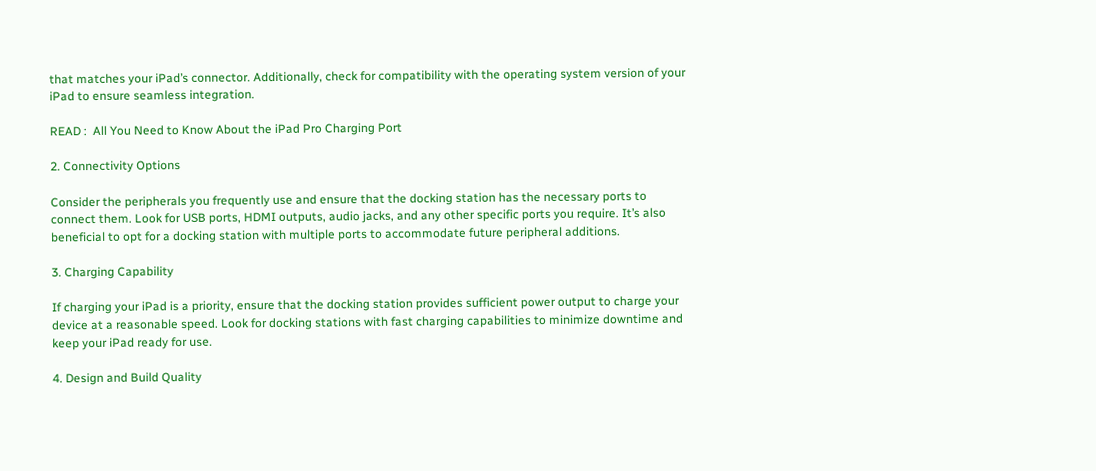that matches your iPad’s connector. Additionally, check for compatibility with the operating system version of your iPad to ensure seamless integration.

READ :  All You Need to Know About the iPad Pro Charging Port

2. Connectivity Options

Consider the peripherals you frequently use and ensure that the docking station has the necessary ports to connect them. Look for USB ports, HDMI outputs, audio jacks, and any other specific ports you require. It’s also beneficial to opt for a docking station with multiple ports to accommodate future peripheral additions.

3. Charging Capability

If charging your iPad is a priority, ensure that the docking station provides sufficient power output to charge your device at a reasonable speed. Look for docking stations with fast charging capabilities to minimize downtime and keep your iPad ready for use.

4. Design and Build Quality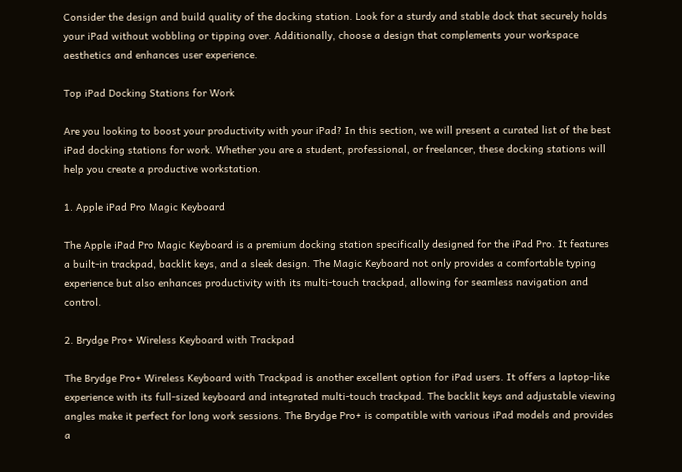Consider the design and build quality of the docking station. Look for a sturdy and stable dock that securely holds your iPad without wobbling or tipping over. Additionally, choose a design that complements your workspace aesthetics and enhances user experience.

Top iPad Docking Stations for Work

Are you looking to boost your productivity with your iPad? In this section, we will present a curated list of the best iPad docking stations for work. Whether you are a student, professional, or freelancer, these docking stations will help you create a productive workstation.

1. Apple iPad Pro Magic Keyboard

The Apple iPad Pro Magic Keyboard is a premium docking station specifically designed for the iPad Pro. It features a built-in trackpad, backlit keys, and a sleek design. The Magic Keyboard not only provides a comfortable typing experience but also enhances productivity with its multi-touch trackpad, allowing for seamless navigation and control.

2. Brydge Pro+ Wireless Keyboard with Trackpad

The Brydge Pro+ Wireless Keyboard with Trackpad is another excellent option for iPad users. It offers a laptop-like experience with its full-sized keyboard and integrated multi-touch trackpad. The backlit keys and adjustable viewing angles make it perfect for long work sessions. The Brydge Pro+ is compatible with various iPad models and provides a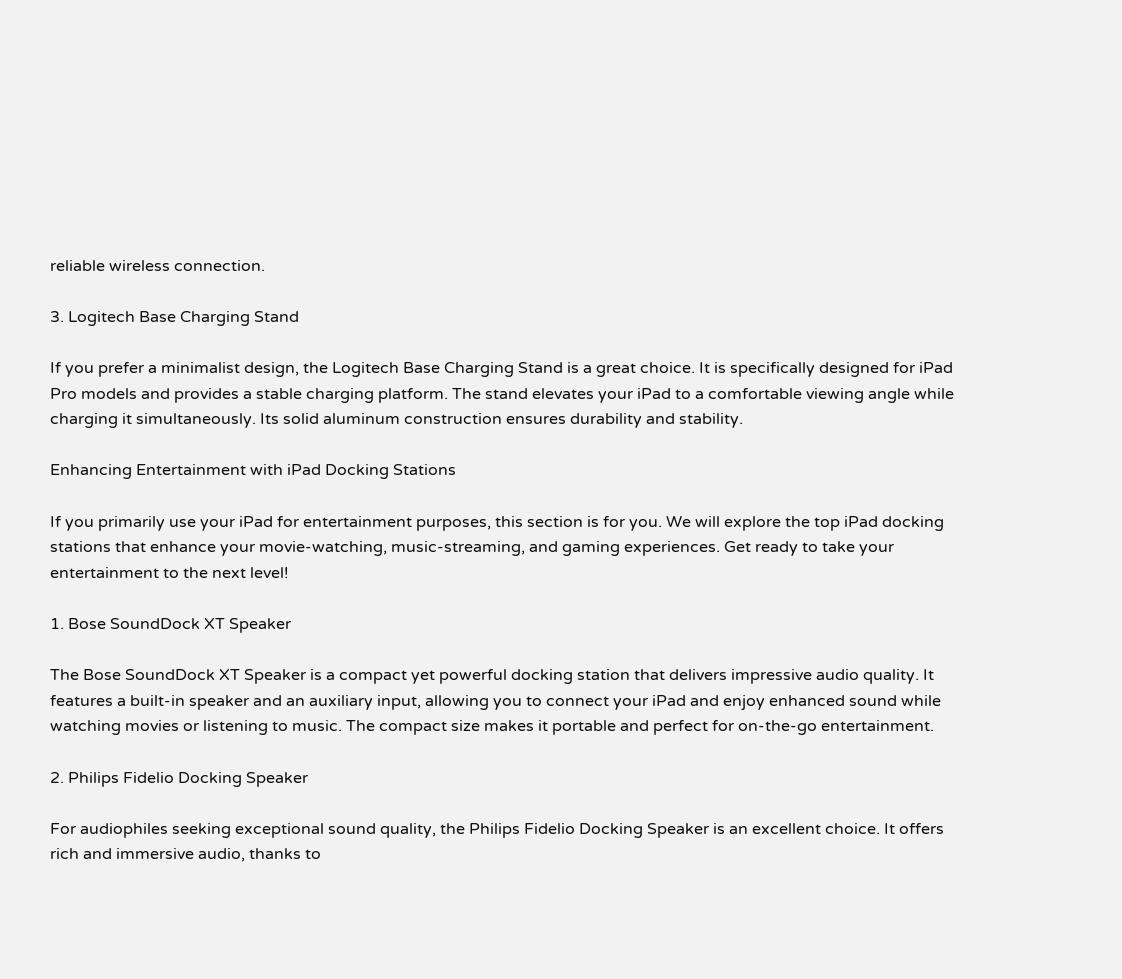reliable wireless connection.

3. Logitech Base Charging Stand

If you prefer a minimalist design, the Logitech Base Charging Stand is a great choice. It is specifically designed for iPad Pro models and provides a stable charging platform. The stand elevates your iPad to a comfortable viewing angle while charging it simultaneously. Its solid aluminum construction ensures durability and stability.

Enhancing Entertainment with iPad Docking Stations

If you primarily use your iPad for entertainment purposes, this section is for you. We will explore the top iPad docking stations that enhance your movie-watching, music-streaming, and gaming experiences. Get ready to take your entertainment to the next level!

1. Bose SoundDock XT Speaker

The Bose SoundDock XT Speaker is a compact yet powerful docking station that delivers impressive audio quality. It features a built-in speaker and an auxiliary input, allowing you to connect your iPad and enjoy enhanced sound while watching movies or listening to music. The compact size makes it portable and perfect for on-the-go entertainment.

2. Philips Fidelio Docking Speaker

For audiophiles seeking exceptional sound quality, the Philips Fidelio Docking Speaker is an excellent choice. It offers rich and immersive audio, thanks to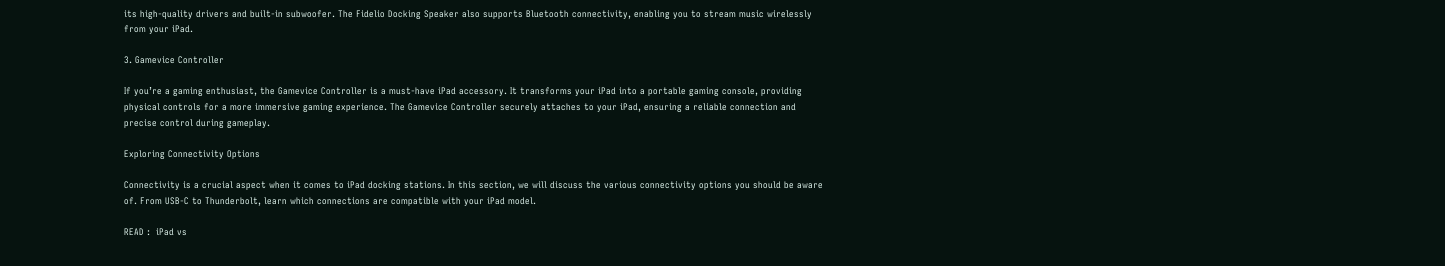its high-quality drivers and built-in subwoofer. The Fidelio Docking Speaker also supports Bluetooth connectivity, enabling you to stream music wirelessly from your iPad.

3. Gamevice Controller

If you’re a gaming enthusiast, the Gamevice Controller is a must-have iPad accessory. It transforms your iPad into a portable gaming console, providing physical controls for a more immersive gaming experience. The Gamevice Controller securely attaches to your iPad, ensuring a reliable connection and precise control during gameplay.

Exploring Connectivity Options

Connectivity is a crucial aspect when it comes to iPad docking stations. In this section, we will discuss the various connectivity options you should be aware of. From USB-C to Thunderbolt, learn which connections are compatible with your iPad model.

READ :  iPad vs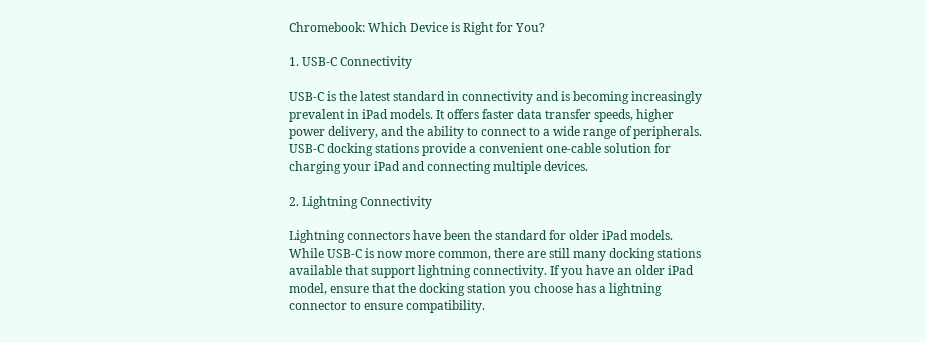Chromebook: Which Device is Right for You?

1. USB-C Connectivity

USB-C is the latest standard in connectivity and is becoming increasingly prevalent in iPad models. It offers faster data transfer speeds, higher power delivery, and the ability to connect to a wide range of peripherals. USB-C docking stations provide a convenient one-cable solution for charging your iPad and connecting multiple devices.

2. Lightning Connectivity

Lightning connectors have been the standard for older iPad models. While USB-C is now more common, there are still many docking stations available that support lightning connectivity. If you have an older iPad model, ensure that the docking station you choose has a lightning connector to ensure compatibility.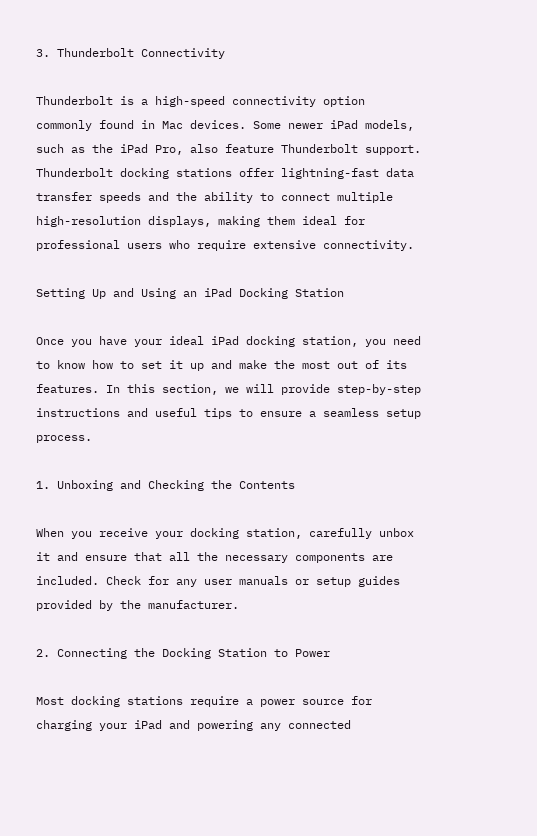3. Thunderbolt Connectivity

Thunderbolt is a high-speed connectivity option commonly found in Mac devices. Some newer iPad models, such as the iPad Pro, also feature Thunderbolt support. Thunderbolt docking stations offer lightning-fast data transfer speeds and the ability to connect multiple high-resolution displays, making them ideal for professional users who require extensive connectivity.

Setting Up and Using an iPad Docking Station

Once you have your ideal iPad docking station, you need to know how to set it up and make the most out of its features. In this section, we will provide step-by-step instructions and useful tips to ensure a seamless setup process.

1. Unboxing and Checking the Contents

When you receive your docking station, carefully unbox it and ensure that all the necessary components are included. Check for any user manuals or setup guides provided by the manufacturer.

2. Connecting the Docking Station to Power

Most docking stations require a power source for charging your iPad and powering any connected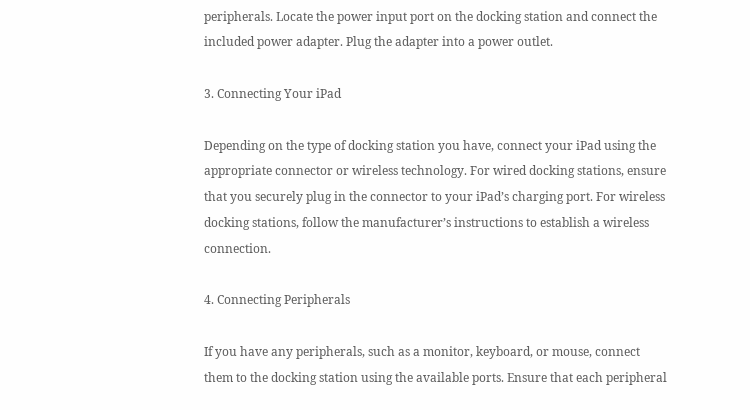peripherals. Locate the power input port on the docking station and connect the included power adapter. Plug the adapter into a power outlet.

3. Connecting Your iPad

Depending on the type of docking station you have, connect your iPad using the appropriate connector or wireless technology. For wired docking stations, ensure that you securely plug in the connector to your iPad’s charging port. For wireless docking stations, follow the manufacturer’s instructions to establish a wireless connection.

4. Connecting Peripherals

If you have any peripherals, such as a monitor, keyboard, or mouse, connect them to the docking station using the available ports. Ensure that each peripheral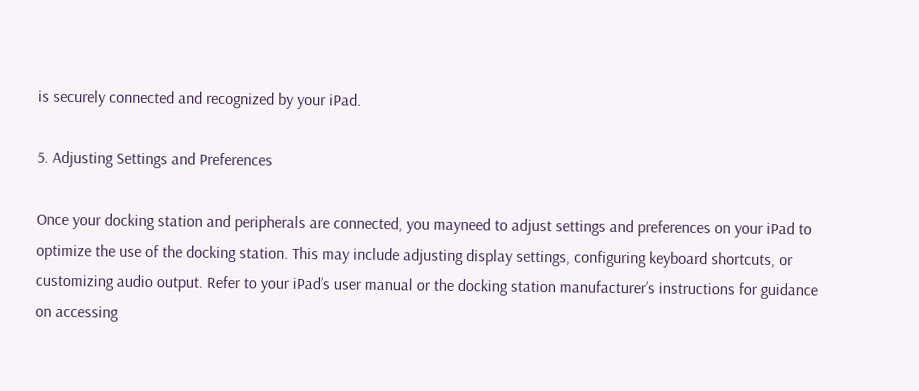is securely connected and recognized by your iPad.

5. Adjusting Settings and Preferences

Once your docking station and peripherals are connected, you mayneed to adjust settings and preferences on your iPad to optimize the use of the docking station. This may include adjusting display settings, configuring keyboard shortcuts, or customizing audio output. Refer to your iPad’s user manual or the docking station manufacturer’s instructions for guidance on accessing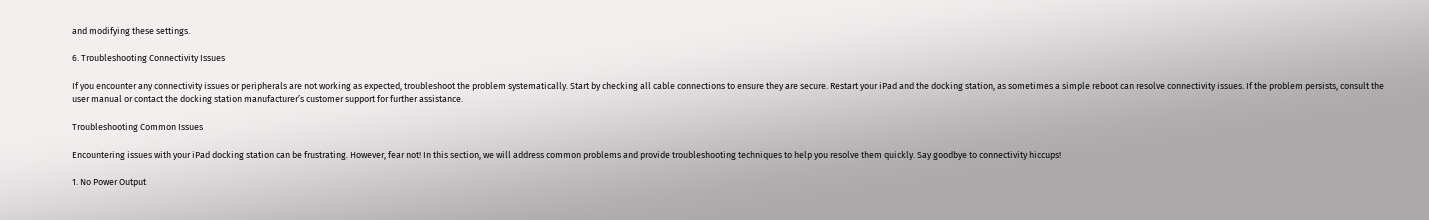and modifying these settings.

6. Troubleshooting Connectivity Issues

If you encounter any connectivity issues or peripherals are not working as expected, troubleshoot the problem systematically. Start by checking all cable connections to ensure they are secure. Restart your iPad and the docking station, as sometimes a simple reboot can resolve connectivity issues. If the problem persists, consult the user manual or contact the docking station manufacturer’s customer support for further assistance.

Troubleshooting Common Issues

Encountering issues with your iPad docking station can be frustrating. However, fear not! In this section, we will address common problems and provide troubleshooting techniques to help you resolve them quickly. Say goodbye to connectivity hiccups!

1. No Power Output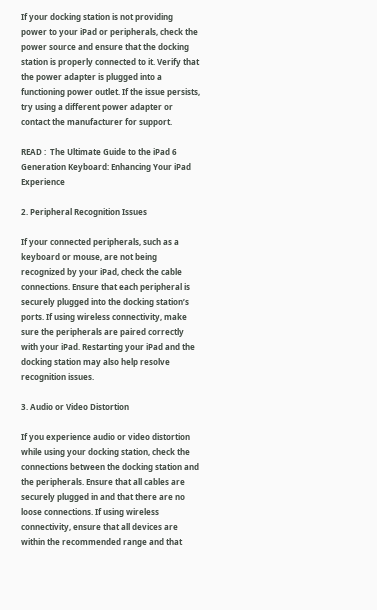If your docking station is not providing power to your iPad or peripherals, check the power source and ensure that the docking station is properly connected to it. Verify that the power adapter is plugged into a functioning power outlet. If the issue persists, try using a different power adapter or contact the manufacturer for support.

READ :  The Ultimate Guide to the iPad 6 Generation Keyboard: Enhancing Your iPad Experience

2. Peripheral Recognition Issues

If your connected peripherals, such as a keyboard or mouse, are not being recognized by your iPad, check the cable connections. Ensure that each peripheral is securely plugged into the docking station’s ports. If using wireless connectivity, make sure the peripherals are paired correctly with your iPad. Restarting your iPad and the docking station may also help resolve recognition issues.

3. Audio or Video Distortion

If you experience audio or video distortion while using your docking station, check the connections between the docking station and the peripherals. Ensure that all cables are securely plugged in and that there are no loose connections. If using wireless connectivity, ensure that all devices are within the recommended range and that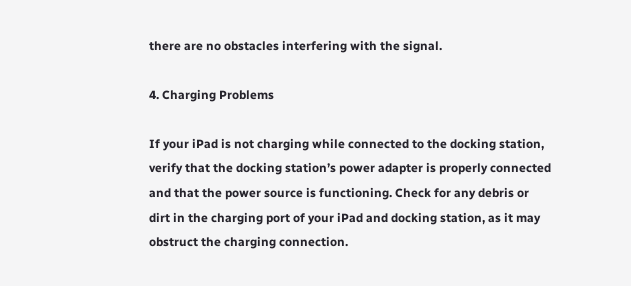there are no obstacles interfering with the signal.

4. Charging Problems

If your iPad is not charging while connected to the docking station, verify that the docking station’s power adapter is properly connected and that the power source is functioning. Check for any debris or dirt in the charging port of your iPad and docking station, as it may obstruct the charging connection.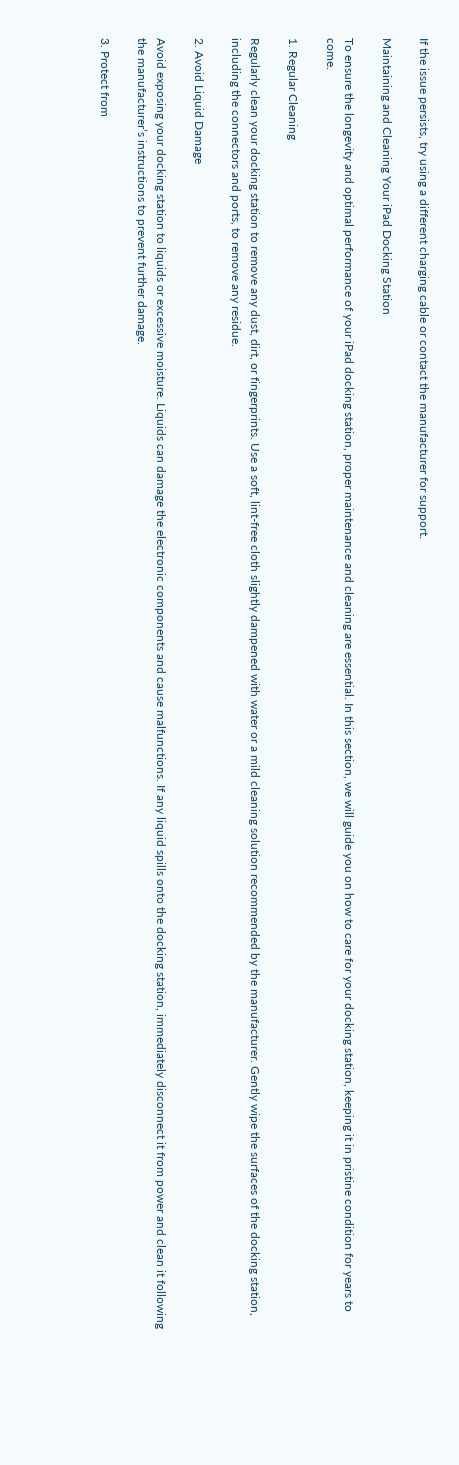If the issue persists, try using a different charging cable or contact the manufacturer for support.

Maintaining and Cleaning Your iPad Docking Station

To ensure the longevity and optimal performance of your iPad docking station, proper maintenance and cleaning are essential. In this section, we will guide you on how to care for your docking station, keeping it in pristine condition for years to come.

1. Regular Cleaning

Regularly clean your docking station to remove any dust, dirt, or fingerprints. Use a soft, lint-free cloth slightly dampened with water or a mild cleaning solution recommended by the manufacturer. Gently wipe the surfaces of the docking station, including the connectors and ports, to remove any residue.

2. Avoid Liquid Damage

Avoid exposing your docking station to liquids or excessive moisture. Liquids can damage the electronic components and cause malfunctions. If any liquid spills onto the docking station, immediately disconnect it from power and clean it following the manufacturer’s instructions to prevent further damage.

3. Protect from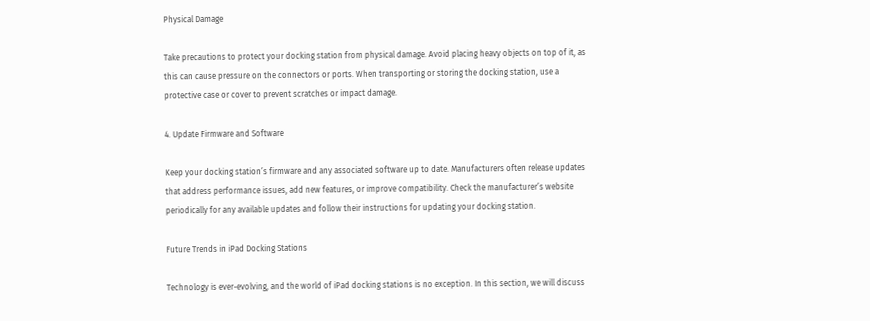Physical Damage

Take precautions to protect your docking station from physical damage. Avoid placing heavy objects on top of it, as this can cause pressure on the connectors or ports. When transporting or storing the docking station, use a protective case or cover to prevent scratches or impact damage.

4. Update Firmware and Software

Keep your docking station’s firmware and any associated software up to date. Manufacturers often release updates that address performance issues, add new features, or improve compatibility. Check the manufacturer’s website periodically for any available updates and follow their instructions for updating your docking station.

Future Trends in iPad Docking Stations

Technology is ever-evolving, and the world of iPad docking stations is no exception. In this section, we will discuss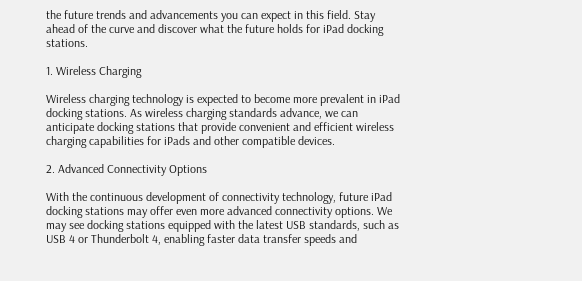the future trends and advancements you can expect in this field. Stay ahead of the curve and discover what the future holds for iPad docking stations.

1. Wireless Charging

Wireless charging technology is expected to become more prevalent in iPad docking stations. As wireless charging standards advance, we can anticipate docking stations that provide convenient and efficient wireless charging capabilities for iPads and other compatible devices.

2. Advanced Connectivity Options

With the continuous development of connectivity technology, future iPad docking stations may offer even more advanced connectivity options. We may see docking stations equipped with the latest USB standards, such as USB 4 or Thunderbolt 4, enabling faster data transfer speeds and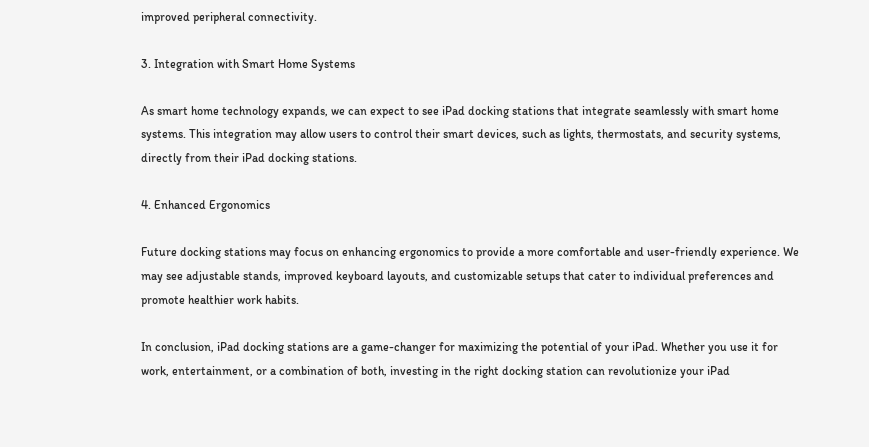improved peripheral connectivity.

3. Integration with Smart Home Systems

As smart home technology expands, we can expect to see iPad docking stations that integrate seamlessly with smart home systems. This integration may allow users to control their smart devices, such as lights, thermostats, and security systems, directly from their iPad docking stations.

4. Enhanced Ergonomics

Future docking stations may focus on enhancing ergonomics to provide a more comfortable and user-friendly experience. We may see adjustable stands, improved keyboard layouts, and customizable setups that cater to individual preferences and promote healthier work habits.

In conclusion, iPad docking stations are a game-changer for maximizing the potential of your iPad. Whether you use it for work, entertainment, or a combination of both, investing in the right docking station can revolutionize your iPad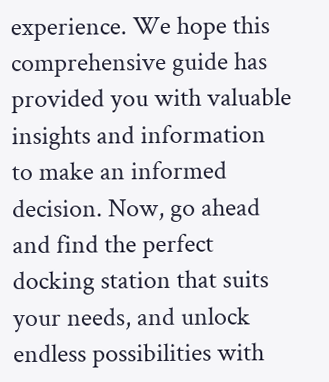experience. We hope this comprehensive guide has provided you with valuable insights and information to make an informed decision. Now, go ahead and find the perfect docking station that suits your needs, and unlock endless possibilities with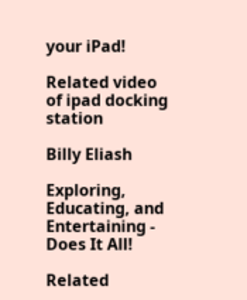your iPad!

Related video of ipad docking station

Billy Eliash

Exploring, Educating, and Entertaining - Does It All!

Related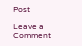Post

Leave a Comment